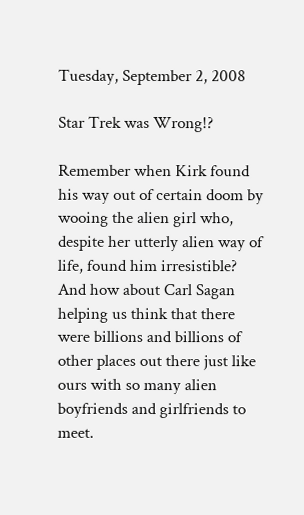Tuesday, September 2, 2008

Star Trek was Wrong!?

Remember when Kirk found his way out of certain doom by wooing the alien girl who, despite her utterly alien way of life, found him irresistible? And how about Carl Sagan helping us think that there were billions and billions of other places out there just like ours with so many alien boyfriends and girlfriends to meet.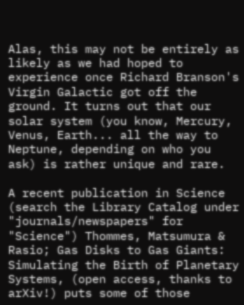Alas, this may not be entirely as likely as we had hoped to experience once Richard Branson's Virgin Galactic got off the ground. It turns out that our solar system (you know, Mercury, Venus, Earth... all the way to Neptune, depending on who you ask) is rather unique and rare.

A recent publication in Science (search the Library Catalog under "journals/newspapers" for "Science") Thommes, Matsumura & Rasio; Gas Disks to Gas Giants: Simulating the Birth of Planetary Systems, (open access, thanks to arXiv!) puts some of those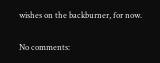wishes on the backburner, for now.

No comments: